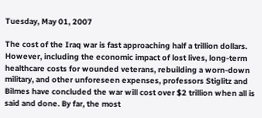Tuesday, May 01, 2007

The cost of the Iraq war is fast approaching half a trillion dollars. However, including the economic impact of lost lives, long-term healthcare costs for wounded veterans, rebuilding a worn-down military, and other unforeseen expenses, professors Stiglitz and Bilmes have concluded the war will cost over $2 trillion when all is said and done. By far, the most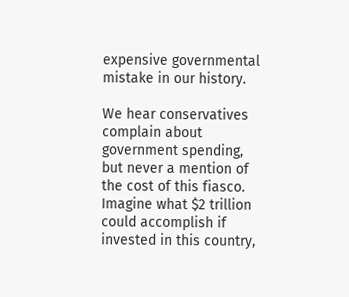expensive governmental mistake in our history.

We hear conservatives complain about government spending, but never a mention of the cost of this fiasco. Imagine what $2 trillion could accomplish if invested in this country,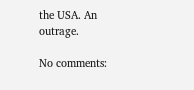the USA. An outrage.

No comments: